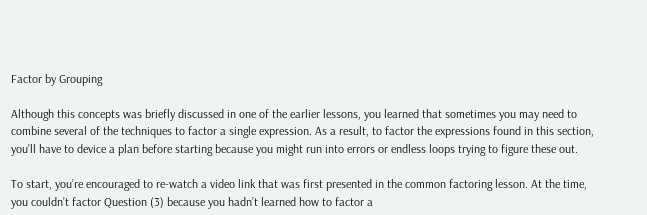Factor by Grouping

Although this concepts was briefly discussed in one of the earlier lessons, you learned that sometimes you may need to combine several of the techniques to factor a single expression. As a result, to factor the expressions found in this section, you’ll have to device a plan before starting because you might run into errors or endless loops trying to figure these out.

To start, you’re encouraged to re-watch a video link that was first presented in the common factoring lesson. At the time, you couldn’t factor Question (3) because you hadn’t learned how to factor a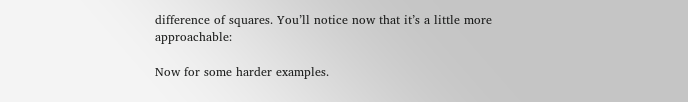difference of squares. You’ll notice now that it’s a little more approachable:

Now for some harder examples.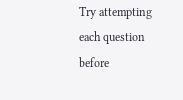Try attempting each question before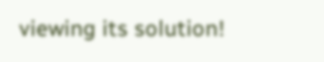viewing its solution!